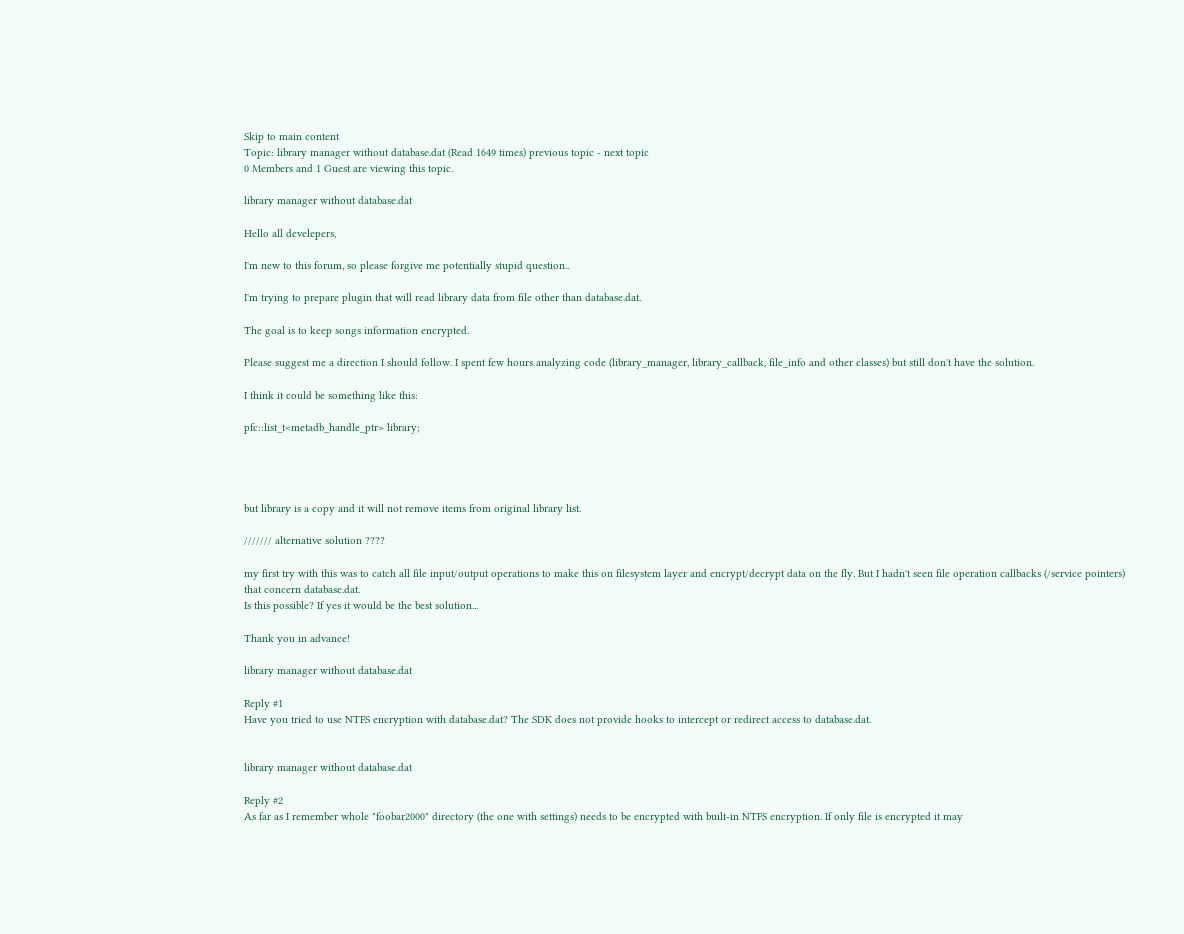Skip to main content
Topic: library manager without database.dat (Read 1649 times) previous topic - next topic
0 Members and 1 Guest are viewing this topic.

library manager without database.dat

Hello all develepers,

I'm new to this forum, so please forgive me potentially stupid question..

I'm trying to prepare plugin that will read library data from file other than database.dat.

The goal is to keep songs information encrypted.

Please suggest me a direction I should follow. I spent few hours analyzing code (library_manager, library_callback, file_info and other classes) but still don't have the solution.

I think it could be something like this:

pfc::list_t<metadb_handle_ptr> library;




but library is a copy and it will not remove items from original library list.

/////// alternative solution ????

my first try with this was to catch all file input/output operations to make this on filesystem layer and encrypt/decrypt data on the fly. But I hadn't seen file operation callbacks (/service pointers) that concern database.dat.
Is this possible? If yes it would be the best solution...

Thank you in advance!

library manager without database.dat

Reply #1
Have you tried to use NTFS encryption with database.dat? The SDK does not provide hooks to intercept or redirect access to database.dat.


library manager without database.dat

Reply #2
As far as I remember whole "foobar2000" directory (the one with settings) needs to be encrypted with built-in NTFS encryption. If only file is encrypted it may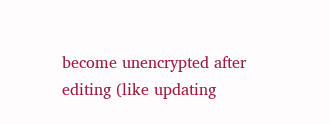become unencrypted after editing (like updating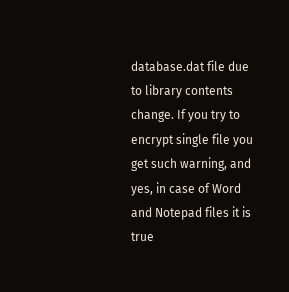database.dat file due to library contents change. If you try to encrypt single file you get such warning, and yes, in case of Word and Notepad files it is true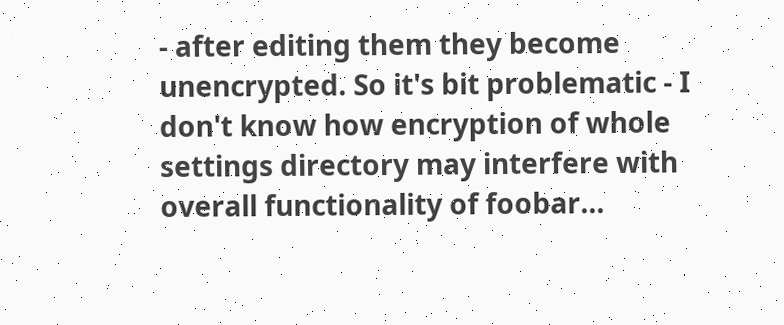- after editing them they become unencrypted. So it's bit problematic - I don't know how encryption of whole settings directory may interfere with overall functionality of foobar...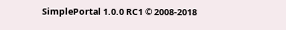SimplePortal 1.0.0 RC1 © 2008-2018